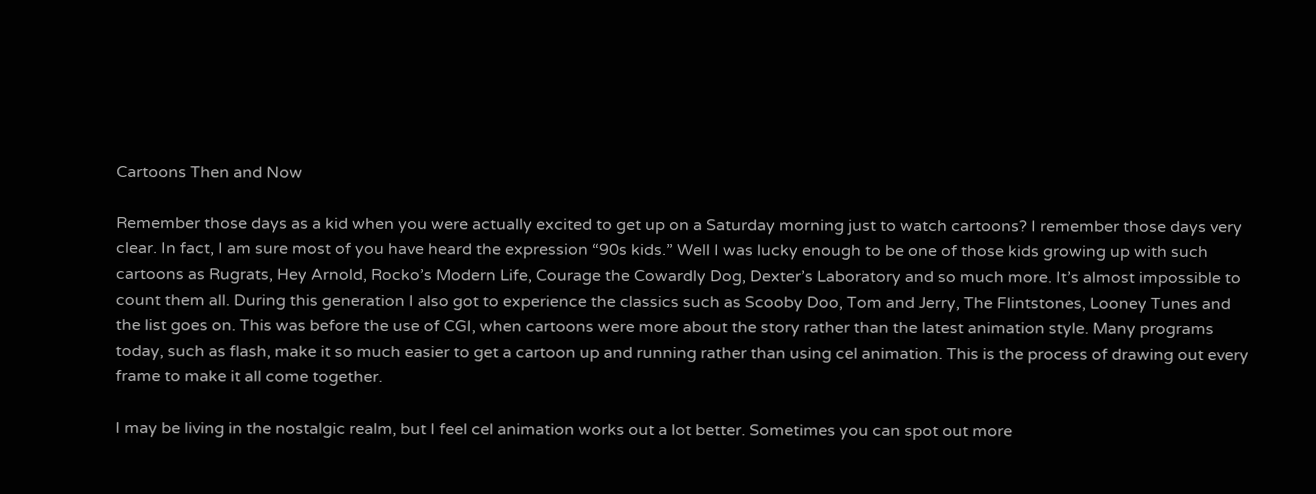Cartoons Then and Now

Remember those days as a kid when you were actually excited to get up on a Saturday morning just to watch cartoons? I remember those days very clear. In fact, I am sure most of you have heard the expression “90s kids.” Well I was lucky enough to be one of those kids growing up with such cartoons as Rugrats, Hey Arnold, Rocko’s Modern Life, Courage the Cowardly Dog, Dexter’s Laboratory and so much more. It’s almost impossible to count them all. During this generation I also got to experience the classics such as Scooby Doo, Tom and Jerry, The Flintstones, Looney Tunes and the list goes on. This was before the use of CGI, when cartoons were more about the story rather than the latest animation style. Many programs today, such as flash, make it so much easier to get a cartoon up and running rather than using cel animation. This is the process of drawing out every frame to make it all come together.

I may be living in the nostalgic realm, but I feel cel animation works out a lot better. Sometimes you can spot out more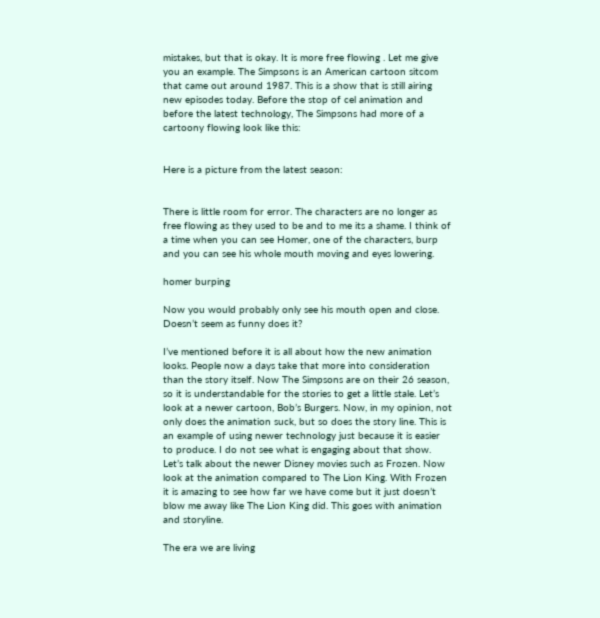mistakes, but that is okay. It is more free flowing . Let me give you an example. The Simpsons is an American cartoon sitcom that came out around 1987. This is a show that is still airing new episodes today. Before the stop of cel animation and before the latest technology, The Simpsons had more of a cartoony flowing look like this:


Here is a picture from the latest season:


There is little room for error. The characters are no longer as free flowing as they used to be and to me its a shame. I think of a time when you can see Homer, one of the characters, burp and you can see his whole mouth moving and eyes lowering.

homer burping

Now you would probably only see his mouth open and close. Doesn’t seem as funny does it?

I’ve mentioned before it is all about how the new animation looks. People now a days take that more into consideration than the story itself. Now The Simpsons are on their 26 season, so it is understandable for the stories to get a little stale. Let’s look at a newer cartoon, Bob’s Burgers. Now, in my opinion, not only does the animation suck, but so does the story line. This is an example of using newer technology just because it is easier to produce. I do not see what is engaging about that show. Let’s talk about the newer Disney movies such as Frozen. Now look at the animation compared to The Lion King. With Frozen it is amazing to see how far we have come but it just doesn’t blow me away like The Lion King did. This goes with animation and storyline.

The era we are living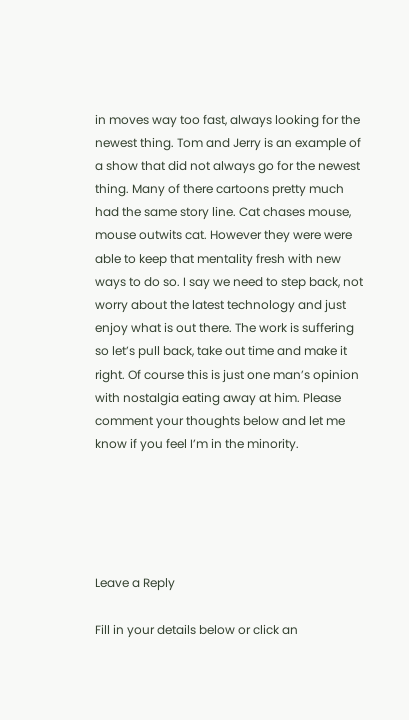in moves way too fast, always looking for the newest thing. Tom and Jerry is an example of a show that did not always go for the newest thing. Many of there cartoons pretty much had the same story line. Cat chases mouse, mouse outwits cat. However they were were able to keep that mentality fresh with new ways to do so. I say we need to step back, not worry about the latest technology and just enjoy what is out there. The work is suffering so let’s pull back, take out time and make it right. Of course this is just one man’s opinion with nostalgia eating away at him. Please comment your thoughts below and let me know if you feel I’m in the minority.





Leave a Reply

Fill in your details below or click an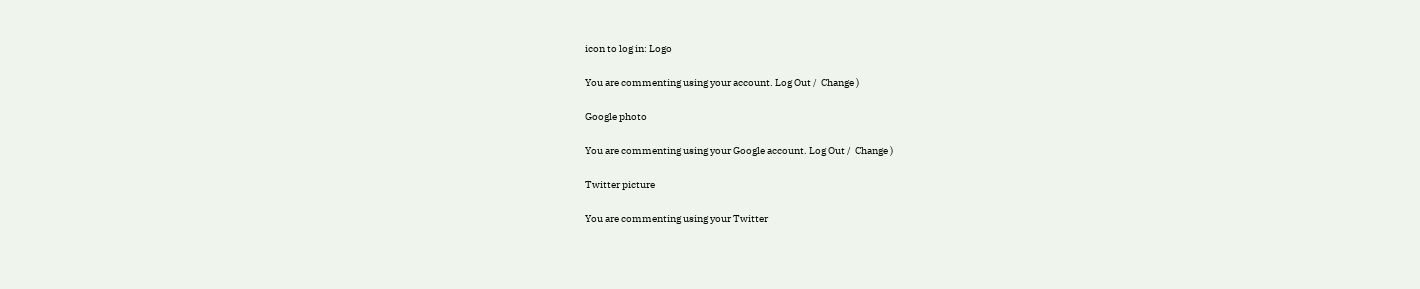icon to log in: Logo

You are commenting using your account. Log Out /  Change )

Google photo

You are commenting using your Google account. Log Out /  Change )

Twitter picture

You are commenting using your Twitter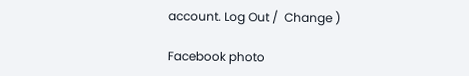account. Log Out /  Change )

Facebook photo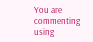You are commenting using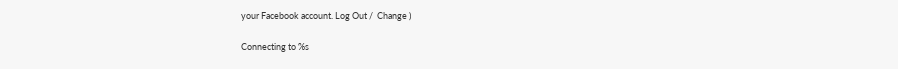your Facebook account. Log Out /  Change )

Connecting to %s